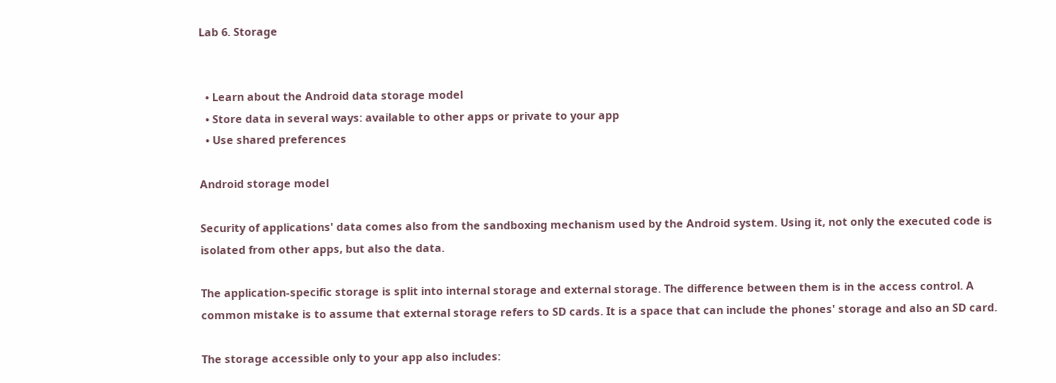Lab 6. Storage


  • Learn about the Android data storage model
  • Store data in several ways: available to other apps or private to your app
  • Use shared preferences

Android storage model

Security of applications' data comes also from the sandboxing mechanism used by the Android system. Using it, not only the executed code is isolated from other apps, but also the data.

The application-specific storage is split into internal storage and external storage. The difference between them is in the access control. A common mistake is to assume that external storage refers to SD cards. It is a space that can include the phones' storage and also an SD card.

The storage accessible only to your app also includes: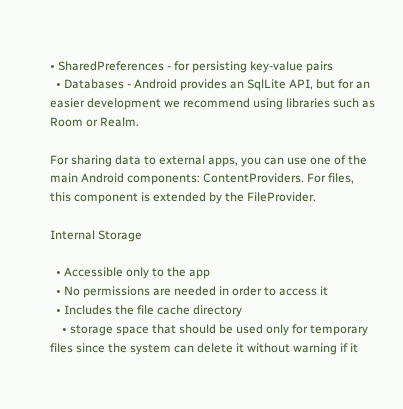• SharedPreferences - for persisting key-value pairs
  • Databases - Android provides an SqlLite API, but for an easier development we recommend using libraries such as Room or Realm.

For sharing data to external apps, you can use one of the main Android components: ContentProviders. For files, this component is extended by the FileProvider.

Internal Storage

  • Accessible only to the app
  • No permissions are needed in order to access it
  • Includes the file cache directory
    • storage space that should be used only for temporary files since the system can delete it without warning if it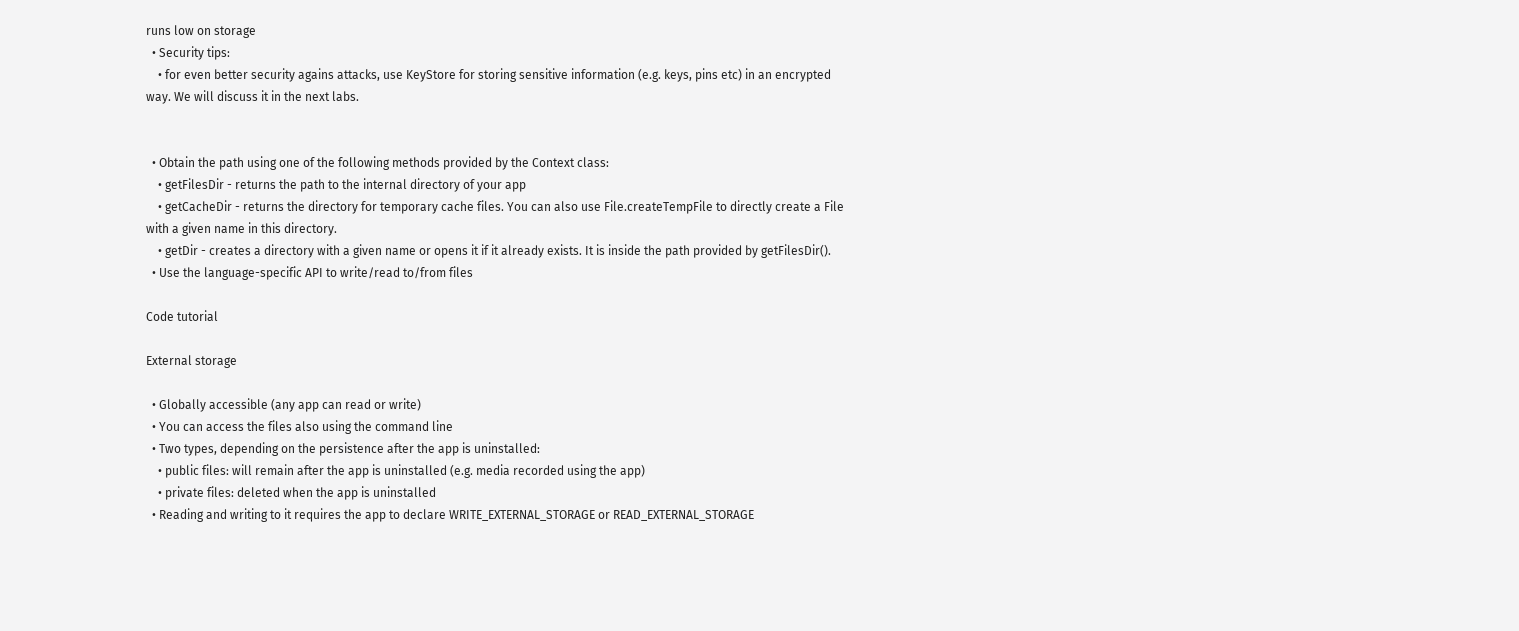runs low on storage
  • Security tips:
    • for even better security agains attacks, use KeyStore for storing sensitive information (e.g. keys, pins etc) in an encrypted way. We will discuss it in the next labs.


  • Obtain the path using one of the following methods provided by the Context class:
    • getFilesDir - returns the path to the internal directory of your app
    • getCacheDir - returns the directory for temporary cache files. You can also use File.createTempFile to directly create a File with a given name in this directory.
    • getDir - creates a directory with a given name or opens it if it already exists. It is inside the path provided by getFilesDir().
  • Use the language-specific API to write/read to/from files

Code tutorial

External storage

  • Globally accessible (any app can read or write)
  • You can access the files also using the command line
  • Two types, depending on the persistence after the app is uninstalled:
    • public files: will remain after the app is uninstalled (e.g. media recorded using the app)
    • private files: deleted when the app is uninstalled
  • Reading and writing to it requires the app to declare WRITE_EXTERNAL_STORAGE or READ_EXTERNAL_STORAGE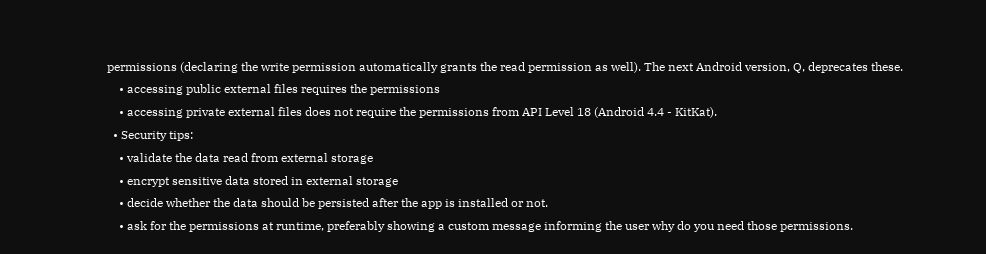permissions (declaring the write permission automatically grants the read permission as well). The next Android version, Q, deprecates these.
    • accessing public external files requires the permissions
    • accessing private external files does not require the permissions from API Level 18 (Android 4.4 - KitKat).
  • Security tips:
    • validate the data read from external storage
    • encrypt sensitive data stored in external storage
    • decide whether the data should be persisted after the app is installed or not.
    • ask for the permissions at runtime, preferably showing a custom message informing the user why do you need those permissions.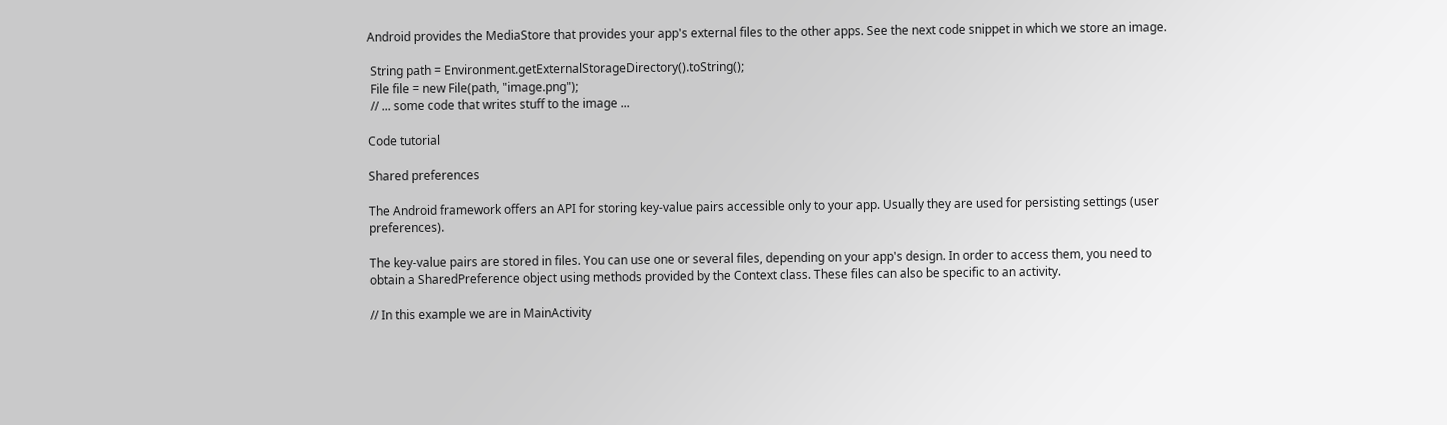Android provides the MediaStore that provides your app's external files to the other apps. See the next code snippet in which we store an image.

 String path = Environment.getExternalStorageDirectory().toString();
 File file = new File(path, "image.png");
 // ... some code that writes stuff to the image ...

Code tutorial

Shared preferences

The Android framework offers an API for storing key-value pairs accessible only to your app. Usually they are used for persisting settings (user preferences).

The key-value pairs are stored in files. You can use one or several files, depending on your app's design. In order to access them, you need to obtain a SharedPreference object using methods provided by the Context class. These files can also be specific to an activity.

// In this example we are in MainActivity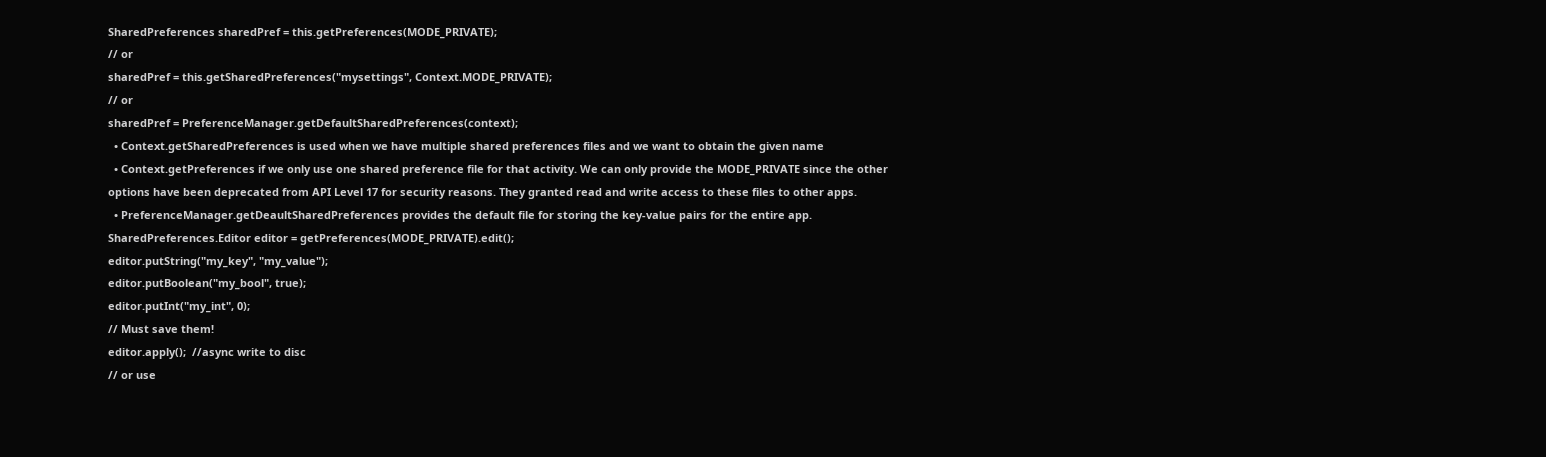SharedPreferences sharedPref = this.getPreferences(MODE_PRIVATE);
// or
sharedPref = this.getSharedPreferences("mysettings", Context.MODE_PRIVATE);
// or
sharedPref = PreferenceManager.getDefaultSharedPreferences(context);
  • Context.getSharedPreferences is used when we have multiple shared preferences files and we want to obtain the given name
  • Context.getPreferences if we only use one shared preference file for that activity. We can only provide the MODE_PRIVATE since the other options have been deprecated from API Level 17 for security reasons. They granted read and write access to these files to other apps.
  • PreferenceManager.getDeaultSharedPreferences provides the default file for storing the key-value pairs for the entire app.
SharedPreferences.Editor editor = getPreferences(MODE_PRIVATE).edit();
editor.putString("my_key", "my_value");
editor.putBoolean("my_bool", true);
editor.putInt("my_int", 0);
// Must save them!
editor.apply();  //async write to disc
// or use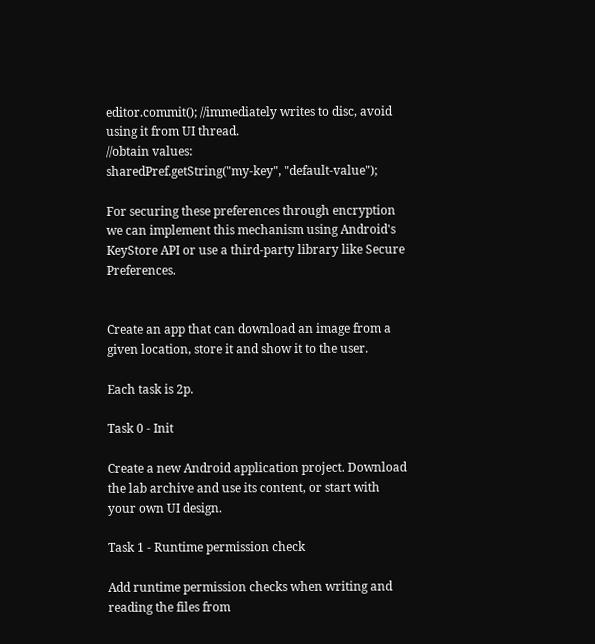editor.commit(); //immediately writes to disc, avoid using it from UI thread.
//obtain values:
sharedPref.getString("my-key", "default-value");

For securing these preferences through encryption we can implement this mechanism using Android's KeyStore API or use a third-party library like Secure Preferences.


Create an app that can download an image from a given location, store it and show it to the user.

Each task is 2p.

Task 0 - Init

Create a new Android application project. Download the lab archive and use its content, or start with your own UI design.

Task 1 - Runtime permission check

Add runtime permission checks when writing and reading the files from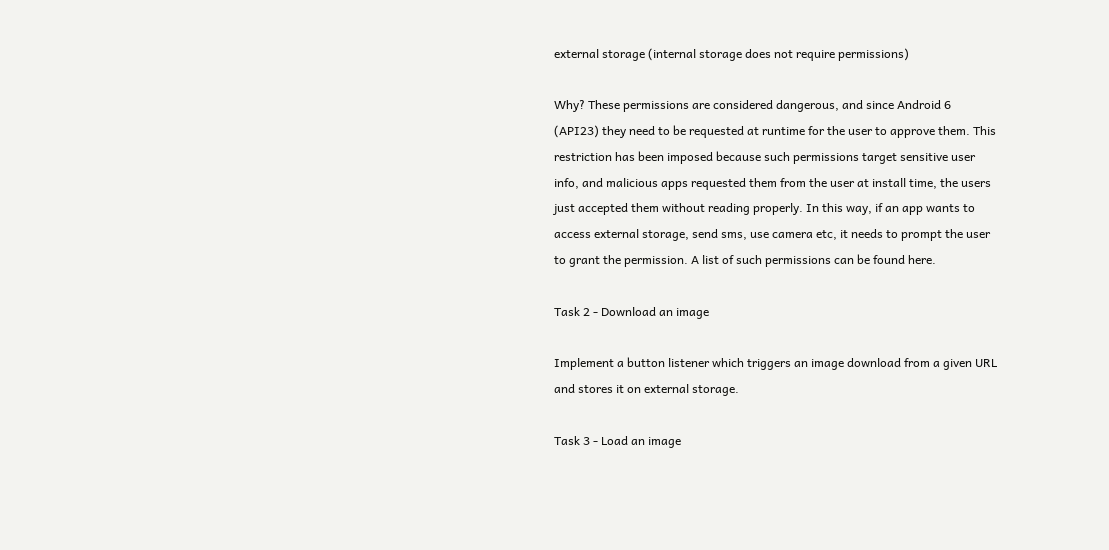external storage (internal storage does not require permissions)

Why? These permissions are considered dangerous, and since Android 6 (API23) they need to be requested at runtime for the user to approve them. This restriction has been imposed because such permissions target sensitive user info, and malicious apps requested them from the user at install time, the users just accepted them without reading properly. In this way, if an app wants to access external storage, send sms, use camera etc, it needs to prompt the user to grant the permission. A list of such permissions can be found here.

Task 2 - Download an image

Implement a button listener which triggers an image download from a given URL and stores it on external storage.

Task 3 - Load an image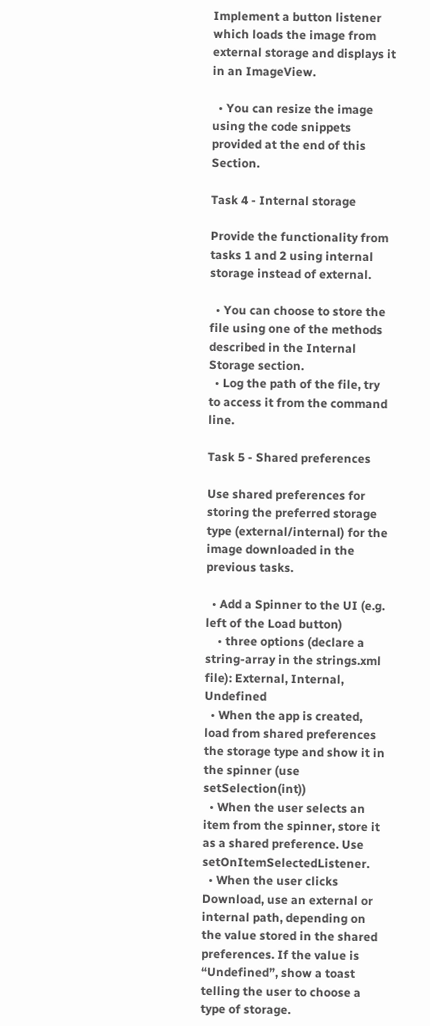Implement a button listener which loads the image from external storage and displays it in an ImageView.

  • You can resize the image using the code snippets provided at the end of this Section.

Task 4 - Internal storage

Provide the functionality from tasks 1 and 2 using internal storage instead of external.

  • You can choose to store the file using one of the methods described in the Internal Storage section.
  • Log the path of the file, try to access it from the command line.

Task 5 - Shared preferences

Use shared preferences for storing the preferred storage type (external/internal) for the image downloaded in the previous tasks.

  • Add a Spinner to the UI (e.g. left of the Load button)
    • three options (declare a string-array in the strings.xml file): External, Internal, Undefined
  • When the app is created, load from shared preferences the storage type and show it in the spinner (use setSelection(int))
  • When the user selects an item from the spinner, store it as a shared preference. Use setOnItemSelectedListener.
  • When the user clicks Download, use an external or internal path, depending on the value stored in the shared preferences. If the value is “Undefined”, show a toast telling the user to choose a type of storage.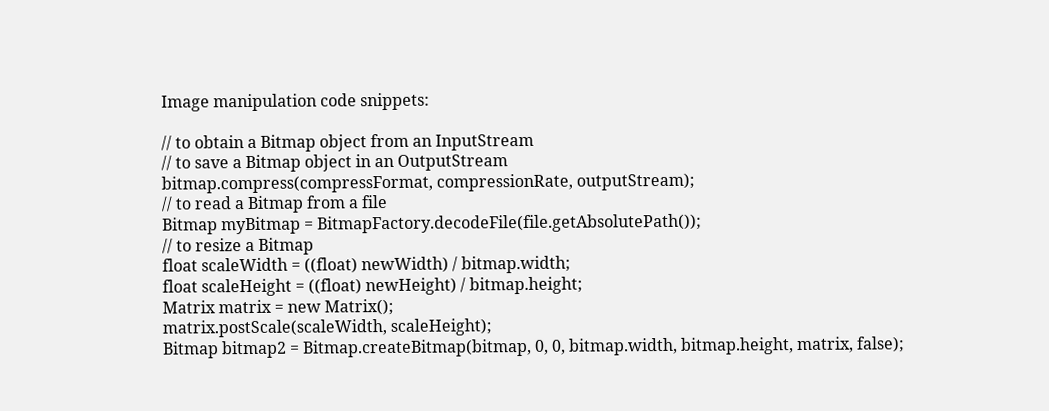Image manipulation code snippets:

// to obtain a Bitmap object from an InputStream
// to save a Bitmap object in an OutputStream
bitmap.compress(compressFormat, compressionRate, outputStream);
// to read a Bitmap from a file
Bitmap myBitmap = BitmapFactory.decodeFile(file.getAbsolutePath());
// to resize a Bitmap
float scaleWidth = ((float) newWidth) / bitmap.width;
float scaleHeight = ((float) newHeight) / bitmap.height;
Matrix matrix = new Matrix();
matrix.postScale(scaleWidth, scaleHeight);
Bitmap bitmap2 = Bitmap.createBitmap(bitmap, 0, 0, bitmap.width, bitmap.height, matrix, false);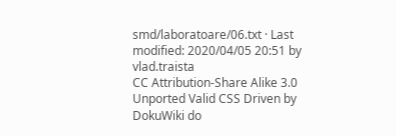smd/laboratoare/06.txt · Last modified: 2020/04/05 20:51 by vlad.traista
CC Attribution-Share Alike 3.0 Unported Valid CSS Driven by DokuWiki do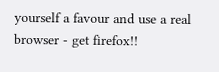yourself a favour and use a real browser - get firefox!!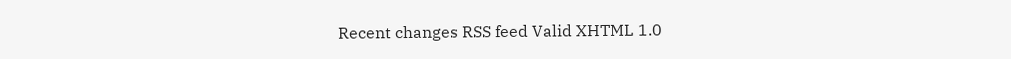Recent changes RSS feed Valid XHTML 1.0